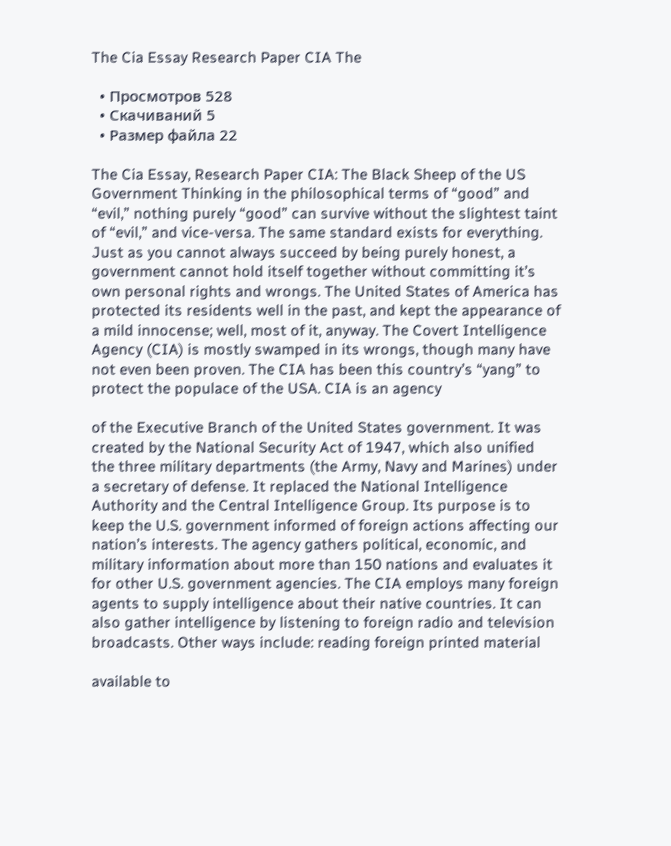The Cia Essay Research Paper CIA The

  • Просмотров 528
  • Скачиваний 5
  • Размер файла 22

The Cia Essay, Research Paper CIA: The Black Sheep of the US Government Thinking in the philosophical terms of “good” and “evil,” nothing purely “good” can survive without the slightest taint of “evil,” and vice-versa. The same standard exists for everything. Just as you cannot always succeed by being purely honest, a government cannot hold itself together without committing it’s own personal rights and wrongs. The United States of America has protected its residents well in the past, and kept the appearance of a mild innocense; well, most of it, anyway. The Covert Intelligence Agency (CIA) is mostly swamped in its wrongs, though many have not even been proven. The CIA has been this country’s “yang” to protect the populace of the USA. CIA is an agency

of the Executive Branch of the United States government. It was created by the National Security Act of 1947, which also unified the three military departments (the Army, Navy and Marines) under a secretary of defense. It replaced the National Intelligence Authority and the Central Intelligence Group. Its purpose is to keep the U.S. government informed of foreign actions affecting our nation’s interests. The agency gathers political, economic, and military information about more than 150 nations and evaluates it for other U.S. government agencies. The CIA employs many foreign agents to supply intelligence about their native countries. It can also gather intelligence by listening to foreign radio and television broadcasts. Other ways include: reading foreign printed material

available to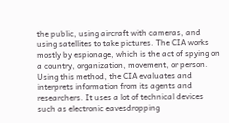the public, using aircraft with cameras, and using satellites to take pictures. The CIA works mostly by espionage, which is the act of spying on a country, organization, movement, or person. Using this method, the CIA evaluates and interprets information from its agents and researchers. It uses a lot of technical devices such as electronic eavesdropping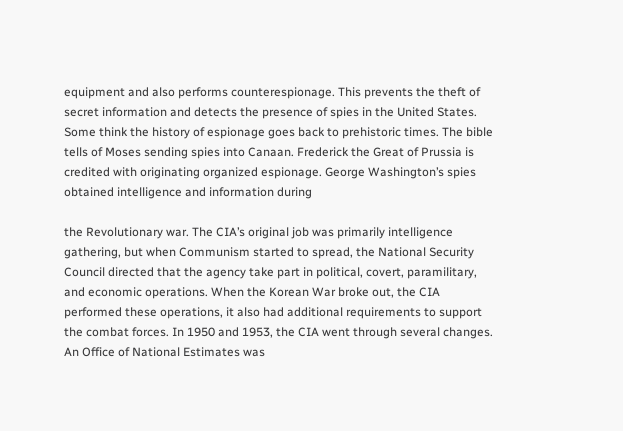equipment and also performs counterespionage. This prevents the theft of secret information and detects the presence of spies in the United States. Some think the history of espionage goes back to prehistoric times. The bible tells of Moses sending spies into Canaan. Frederick the Great of Prussia is credited with originating organized espionage. George Washington’s spies obtained intelligence and information during

the Revolutionary war. The CIA’s original job was primarily intelligence gathering, but when Communism started to spread, the National Security Council directed that the agency take part in political, covert, paramilitary, and economic operations. When the Korean War broke out, the CIA performed these operations, it also had additional requirements to support the combat forces. In 1950 and 1953, the CIA went through several changes. An Office of National Estimates was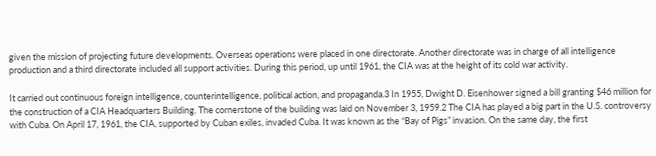given the mission of projecting future developments. Overseas operations were placed in one directorate. Another directorate was in charge of all intelligence production and a third directorate included all support activities. During this period, up until 1961, the CIA was at the height of its cold war activity.

It carried out continuous foreign intelligence, counterintelligence, political action, and propaganda.3 In 1955, Dwight D. Eisenhower signed a bill granting $46 million for the construction of a CIA Headquarters Building. The cornerstone of the building was laid on November 3, 1959.2 The CIA has played a big part in the U.S. controversy with Cuba. On April 17, 1961, the CIA, supported by Cuban exiles, invaded Cuba. It was known as the “Bay of Pigs” invasion. On the same day, the first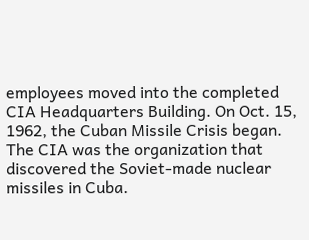employees moved into the completed CIA Headquarters Building. On Oct. 15, 1962, the Cuban Missile Crisis began. The CIA was the organization that discovered the Soviet-made nuclear missiles in Cuba.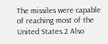The missiles were capable of reaching most of the United States.2 Also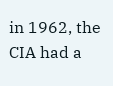in 1962, the CIA had a